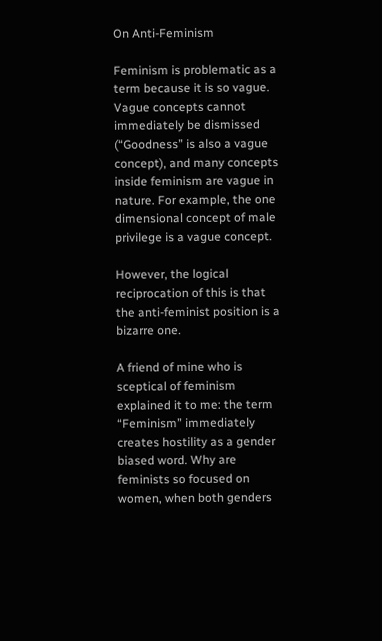On Anti-Feminism

Feminism is problematic as a term because it is so vague. Vague concepts cannot immediately be dismissed (“Goodness” is also a vague concept), and many concepts inside feminism are vague in nature. For example, the one dimensional concept of male privilege is a vague concept.

However, the logical reciprocation of this is that the anti-feminist position is a bizarre one.

A friend of mine who is sceptical of feminism explained it to me: the term “Feminism” immediately creates hostility as a gender biased word. Why are feminists so focused on women, when both genders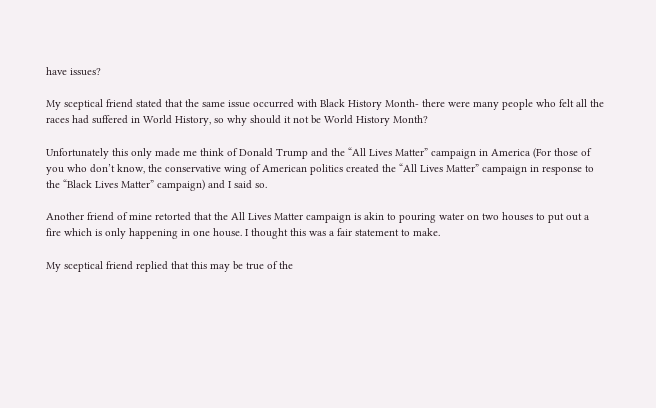have issues?

My sceptical friend stated that the same issue occurred with Black History Month- there were many people who felt all the races had suffered in World History, so why should it not be World History Month?

Unfortunately this only made me think of Donald Trump and the “All Lives Matter” campaign in America (For those of you who don’t know, the conservative wing of American politics created the “All Lives Matter” campaign in response to the “Black Lives Matter” campaign) and I said so.

Another friend of mine retorted that the All Lives Matter campaign is akin to pouring water on two houses to put out a fire which is only happening in one house. I thought this was a fair statement to make.

My sceptical friend replied that this may be true of the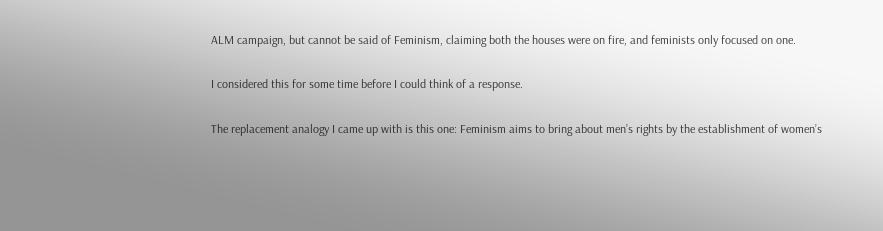ALM campaign, but cannot be said of Feminism, claiming both the houses were on fire, and feminists only focused on one.

I considered this for some time before I could think of a response.

The replacement analogy I came up with is this one: Feminism aims to bring about men’s rights by the establishment of women’s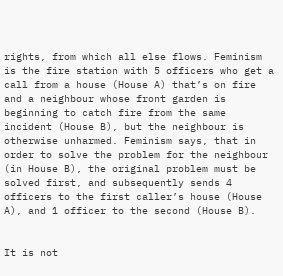rights, from which all else flows. Feminism is the fire station with 5 officers who get a call from a house (House A) that’s on fire and a neighbour whose front garden is beginning to catch fire from the same incident (House B), but the neighbour is otherwise unharmed. Feminism says, that in order to solve the problem for the neighbour (in House B), the original problem must be solved first, and subsequently sends 4 officers to the first caller’s house (House A), and 1 officer to the second (House B).


It is not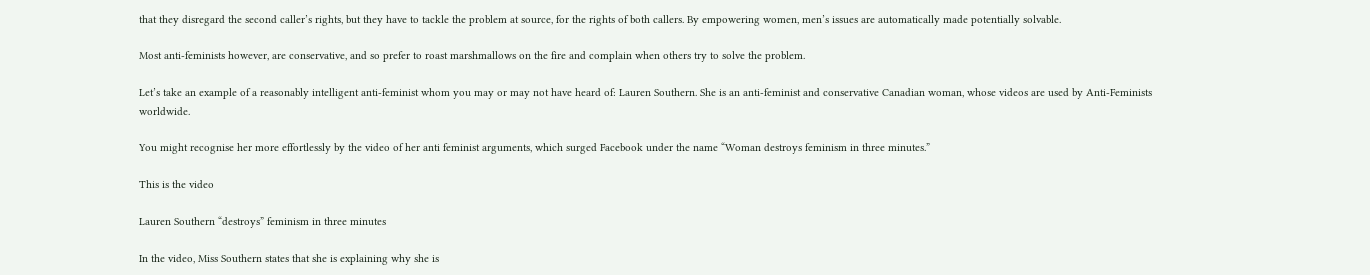that they disregard the second caller’s rights, but they have to tackle the problem at source, for the rights of both callers. By empowering women, men’s issues are automatically made potentially solvable.

Most anti-feminists however, are conservative, and so prefer to roast marshmallows on the fire and complain when others try to solve the problem.

Let’s take an example of a reasonably intelligent anti-feminist whom you may or may not have heard of: Lauren Southern. She is an anti-feminist and conservative Canadian woman, whose videos are used by Anti-Feminists worldwide.

You might recognise her more effortlessly by the video of her anti feminist arguments, which surged Facebook under the name “Woman destroys feminism in three minutes.”

This is the video

Lauren Southern “destroys” feminism in three minutes

In the video, Miss Southern states that she is explaining why she is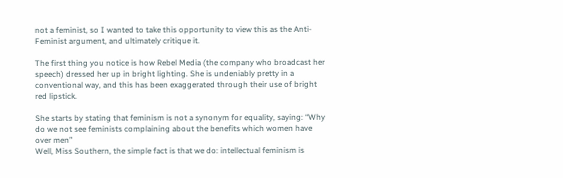not a feminist, so I wanted to take this opportunity to view this as the Anti-Feminist argument, and ultimately critique it.

The first thing you notice is how Rebel Media (the company who broadcast her speech) dressed her up in bright lighting. She is undeniably pretty in a conventional way, and this has been exaggerated through their use of bright red lipstick.

She starts by stating that feminism is not a synonym for equality, saying: “Why do we not see feminists complaining about the benefits which women have over men”
Well, Miss Southern, the simple fact is that we do: intellectual feminism is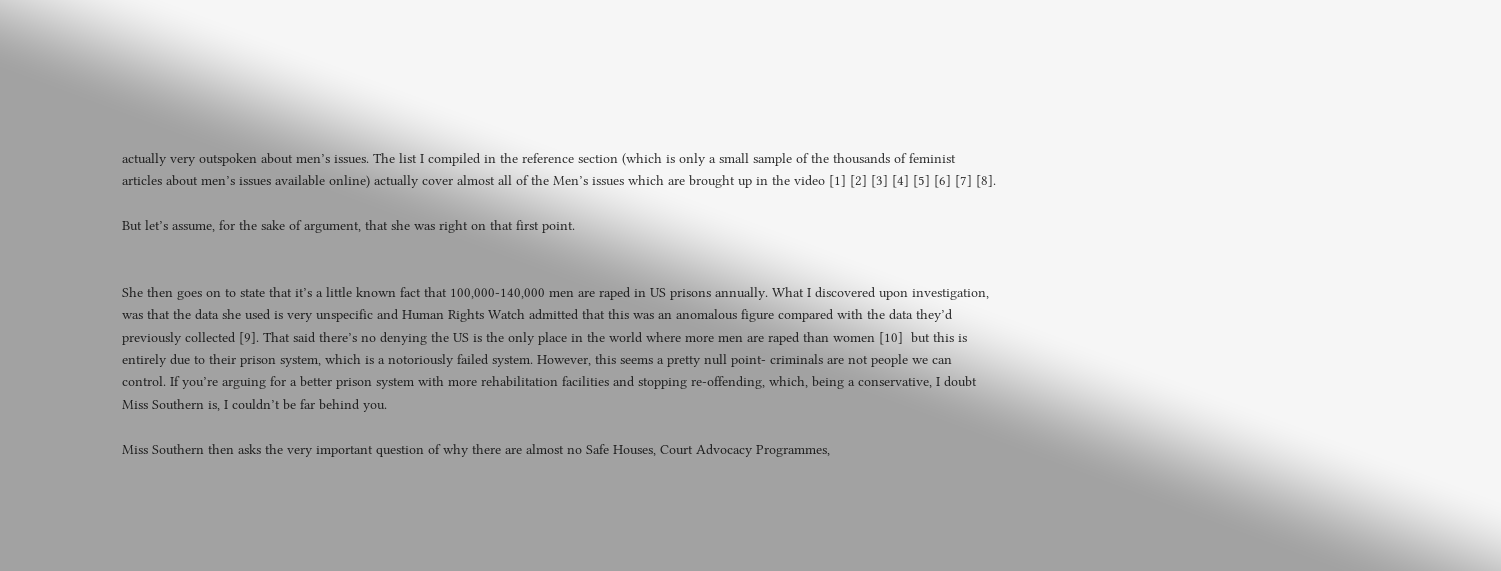actually very outspoken about men’s issues. The list I compiled in the reference section (which is only a small sample of the thousands of feminist articles about men’s issues available online) actually cover almost all of the Men’s issues which are brought up in the video [1] [2] [3] [4] [5] [6] [7] [8].

But let’s assume, for the sake of argument, that she was right on that first point.


She then goes on to state that it’s a little known fact that 100,000-140,000 men are raped in US prisons annually. What I discovered upon investigation, was that the data she used is very unspecific and Human Rights Watch admitted that this was an anomalous figure compared with the data they’d previously collected [9]. That said there’s no denying the US is the only place in the world where more men are raped than women [10]  but this is entirely due to their prison system, which is a notoriously failed system. However, this seems a pretty null point- criminals are not people we can control. If you’re arguing for a better prison system with more rehabilitation facilities and stopping re-offending, which, being a conservative, I doubt Miss Southern is, I couldn’t be far behind you.

Miss Southern then asks the very important question of why there are almost no Safe Houses, Court Advocacy Programmes,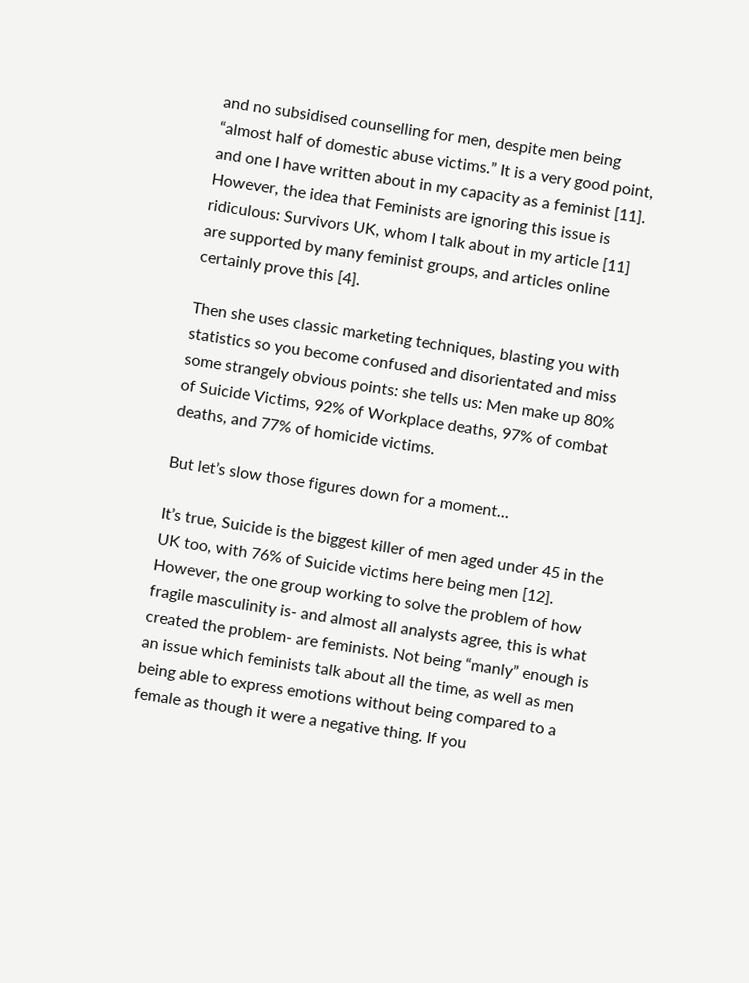and no subsidised counselling for men, despite men being “almost half of domestic abuse victims.” It is a very good point, and one I have written about in my capacity as a feminist [11]. However, the idea that Feminists are ignoring this issue is ridiculous: Survivors UK, whom I talk about in my article [11] are supported by many feminist groups, and articles online certainly prove this [4].

Then she uses classic marketing techniques, blasting you with statistics so you become confused and disorientated and miss some strangely obvious points: she tells us: Men make up 80% of Suicide Victims, 92% of Workplace deaths, 97% of combat deaths, and 77% of homicide victims.

But let’s slow those figures down for a moment…

It’s true, Suicide is the biggest killer of men aged under 45 in the UK too, with 76% of Suicide victims here being men [12]. However, the one group working to solve the problem of how fragile masculinity is- and almost all analysts agree, this is what created the problem- are feminists. Not being “manly” enough is an issue which feminists talk about all the time, as well as men being able to express emotions without being compared to a female as though it were a negative thing. If you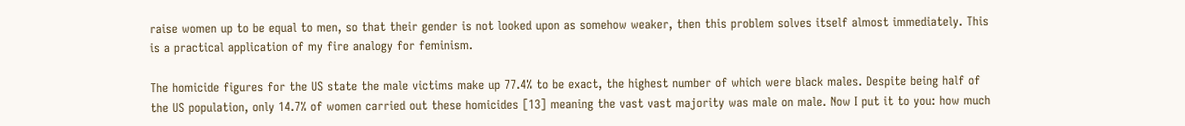raise women up to be equal to men, so that their gender is not looked upon as somehow weaker, then this problem solves itself almost immediately. This is a practical application of my fire analogy for feminism.

The homicide figures for the US state the male victims make up 77.4% to be exact, the highest number of which were black males. Despite being half of the US population, only 14.7% of women carried out these homicides [13] meaning the vast vast majority was male on male. Now I put it to you: how much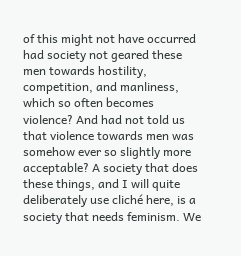of this might not have occurred had society not geared these men towards hostility, competition, and manliness, which so often becomes violence? And had not told us that violence towards men was somehow ever so slightly more acceptable? A society that does these things, and I will quite deliberately use cliché here, is a society that needs feminism. We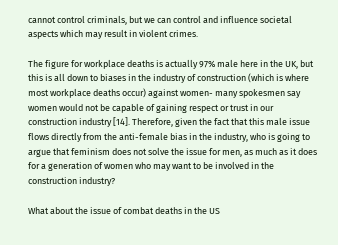cannot control criminals, but we can control and influence societal aspects which may result in violent crimes.

The figure for workplace deaths is actually 97% male here in the UK, but this is all down to biases in the industry of construction (which is where most workplace deaths occur) against women- many spokesmen say women would not be capable of gaining respect or trust in our construction industry [14]. Therefore, given the fact that this male issue flows directly from the anti-female bias in the industry, who is going to argue that feminism does not solve the issue for men, as much as it does for a generation of women who may want to be involved in the construction industry?

What about the issue of combat deaths in the US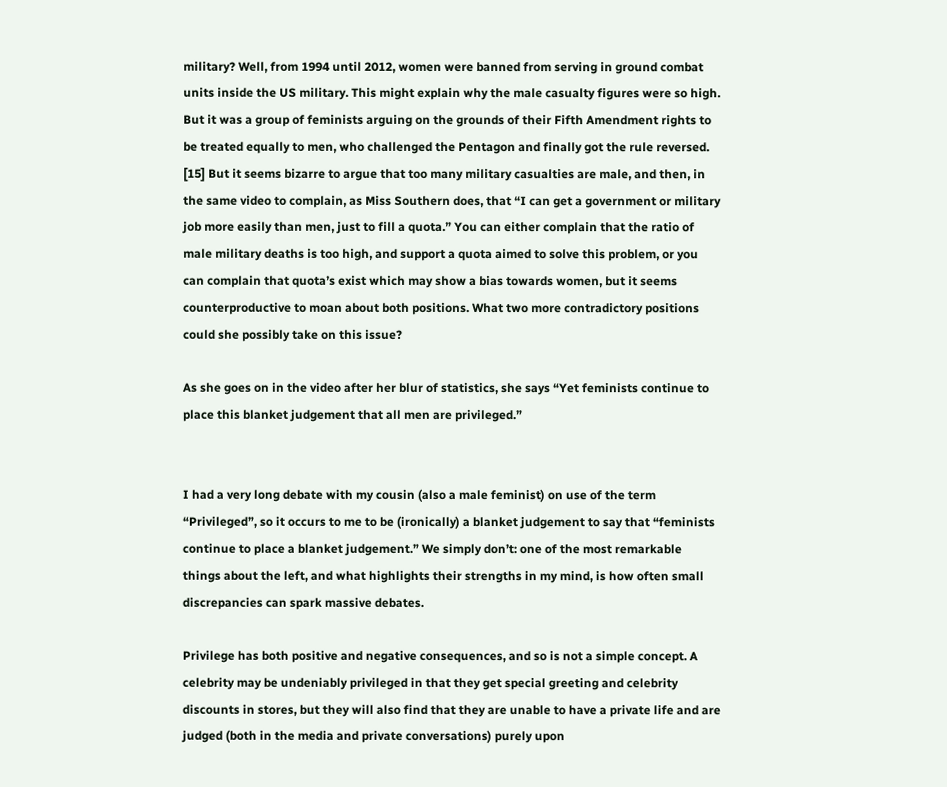military? Well, from 1994 until 2012, women were banned from serving in ground combat units inside the US military. This might explain why the male casualty figures were so high. But it was a group of feminists arguing on the grounds of their Fifth Amendment rights to be treated equally to men, who challenged the Pentagon and finally got the rule reversed. [15] But it seems bizarre to argue that too many military casualties are male, and then, in the same video to complain, as Miss Southern does, that “I can get a government or military job more easily than men, just to fill a quota.” You can either complain that the ratio of male military deaths is too high, and support a quota aimed to solve this problem, or you can complain that quota’s exist which may show a bias towards women, but it seems counterproductive to moan about both positions. What two more contradictory positions could she possibly take on this issue?

As she goes on in the video after her blur of statistics, she says “Yet feminists continue to place this blanket judgement that all men are privileged.”


I had a very long debate with my cousin (also a male feminist) on use of the term “Privileged”, so it occurs to me to be (ironically) a blanket judgement to say that “feminists continue to place a blanket judgement.” We simply don’t: one of the most remarkable things about the left, and what highlights their strengths in my mind, is how often small discrepancies can spark massive debates.

Privilege has both positive and negative consequences, and so is not a simple concept. A celebrity may be undeniably privileged in that they get special greeting and celebrity discounts in stores, but they will also find that they are unable to have a private life and are judged (both in the media and private conversations) purely upon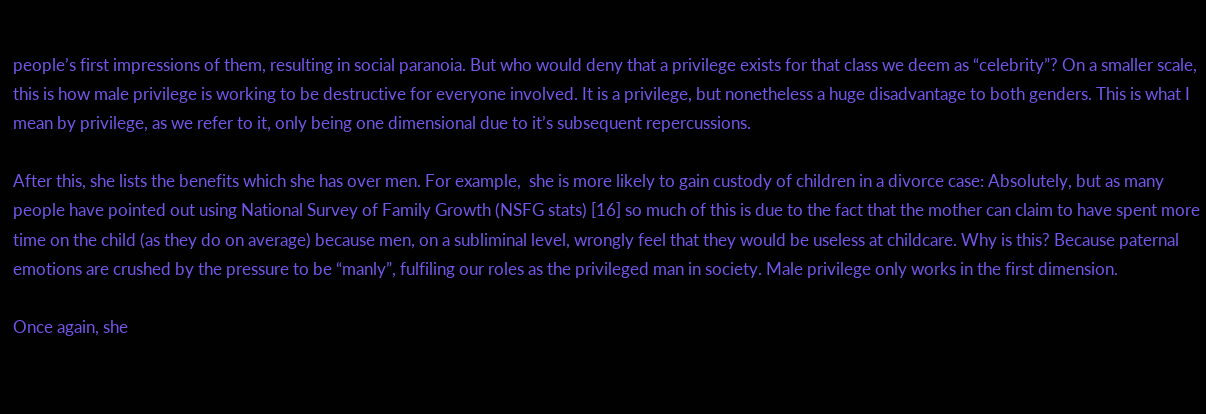people’s first impressions of them, resulting in social paranoia. But who would deny that a privilege exists for that class we deem as “celebrity”? On a smaller scale, this is how male privilege is working to be destructive for everyone involved. It is a privilege, but nonetheless a huge disadvantage to both genders. This is what I mean by privilege, as we refer to it, only being one dimensional due to it’s subsequent repercussions.

After this, she lists the benefits which she has over men. For example,  she is more likely to gain custody of children in a divorce case: Absolutely, but as many people have pointed out using National Survey of Family Growth (NSFG stats) [16] so much of this is due to the fact that the mother can claim to have spent more time on the child (as they do on average) because men, on a subliminal level, wrongly feel that they would be useless at childcare. Why is this? Because paternal emotions are crushed by the pressure to be “manly”, fulfiling our roles as the privileged man in society. Male privilege only works in the first dimension.

Once again, she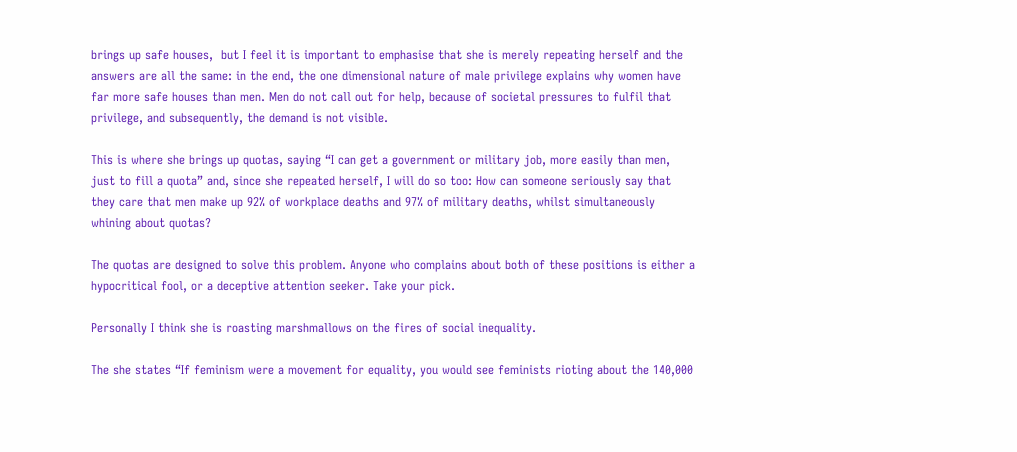brings up safe houses,  but I feel it is important to emphasise that she is merely repeating herself and the answers are all the same: in the end, the one dimensional nature of male privilege explains why women have far more safe houses than men. Men do not call out for help, because of societal pressures to fulfil that privilege, and subsequently, the demand is not visible.

This is where she brings up quotas, saying “I can get a government or military job, more easily than men, just to fill a quota” and, since she repeated herself, I will do so too: How can someone seriously say that they care that men make up 92% of workplace deaths and 97% of military deaths, whilst simultaneously whining about quotas?

The quotas are designed to solve this problem. Anyone who complains about both of these positions is either a hypocritical fool, or a deceptive attention seeker. Take your pick.

Personally I think she is roasting marshmallows on the fires of social inequality.

The she states “If feminism were a movement for equality, you would see feminists rioting about the 140,000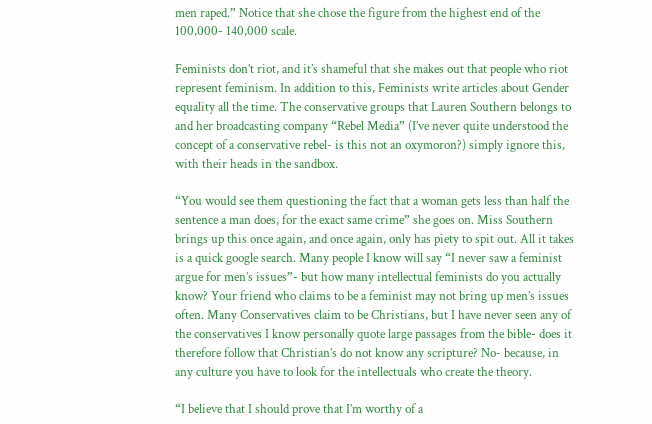men raped.” Notice that she chose the figure from the highest end of the 100,000- 140,000 scale.

Feminists don’t riot, and it’s shameful that she makes out that people who riot represent feminism. In addition to this, Feminists write articles about Gender equality all the time. The conservative groups that Lauren Southern belongs to and her broadcasting company “Rebel Media” (I’ve never quite understood the concept of a conservative rebel- is this not an oxymoron?) simply ignore this, with their heads in the sandbox.

“You would see them questioning the fact that a woman gets less than half the sentence a man does, for the exact same crime” she goes on. Miss Southern brings up this once again, and once again, only has piety to spit out. All it takes is a quick google search. Many people I know will say “I never saw a feminist argue for men’s issues”- but how many intellectual feminists do you actually know? Your friend who claims to be a feminist may not bring up men’s issues often. Many Conservatives claim to be Christians, but I have never seen any of the conservatives I know personally quote large passages from the bible- does it therefore follow that Christian’s do not know any scripture? No- because, in any culture you have to look for the intellectuals who create the theory.

“I believe that I should prove that I’m worthy of a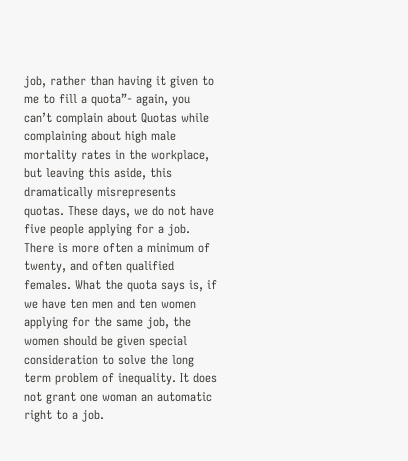job, rather than having it given to me to fill a quota”- again, you can’t complain about Quotas while complaining about high male mortality rates in the workplace, but leaving this aside, this dramatically misrepresents quotas. These days, we do not have five people applying for a job. There is more often a minimum of twenty, and often qualified females. What the quota says is, if we have ten men and ten women applying for the same job, the women should be given special consideration to solve the long term problem of inequality. It does not grant one woman an automatic right to a job.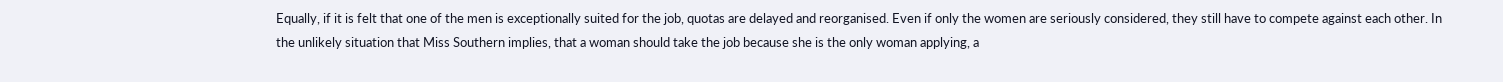Equally, if it is felt that one of the men is exceptionally suited for the job, quotas are delayed and reorganised. Even if only the women are seriously considered, they still have to compete against each other. In the unlikely situation that Miss Southern implies, that a woman should take the job because she is the only woman applying, a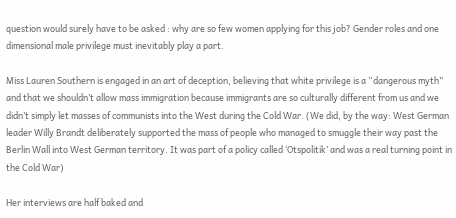question would surely have to be asked : why are so few women applying for this job? Gender roles and one dimensional male privilege must inevitably play a part.

Miss Lauren Southern is engaged in an art of deception, believing that white privilege is a “dangerous myth” and that we shouldn’t allow mass immigration because immigrants are so culturally different from us and we didn’t simply let masses of communists into the West during the Cold War. (We did, by the way: West German leader Willy Brandt deliberately supported the mass of people who managed to smuggle their way past the Berlin Wall into West German territory. It was part of a policy called ‘Otspolitik’ and was a real turning point in the Cold War)

Her interviews are half baked and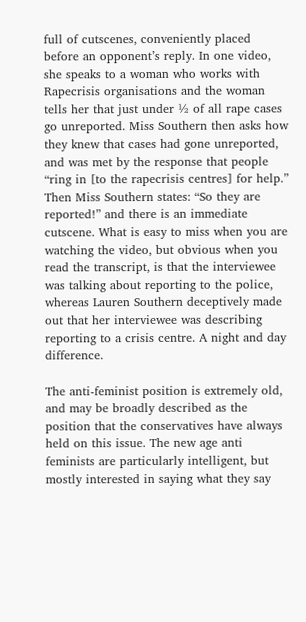full of cutscenes, conveniently placed before an opponent’s reply. In one video, she speaks to a woman who works with Rapecrisis organisations and the woman tells her that just under ½ of all rape cases go unreported. Miss Southern then asks how they knew that cases had gone unreported, and was met by the response that people “ring in [to the rapecrisis centres] for help.” Then Miss Southern states: “So they are reported!” and there is an immediate cutscene. What is easy to miss when you are watching the video, but obvious when you read the transcript, is that the interviewee was talking about reporting to the police, whereas Lauren Southern deceptively made out that her interviewee was describing reporting to a crisis centre. A night and day difference.

The anti-feminist position is extremely old, and may be broadly described as the position that the conservatives have always held on this issue. The new age anti feminists are particularly intelligent, but mostly interested in saying what they say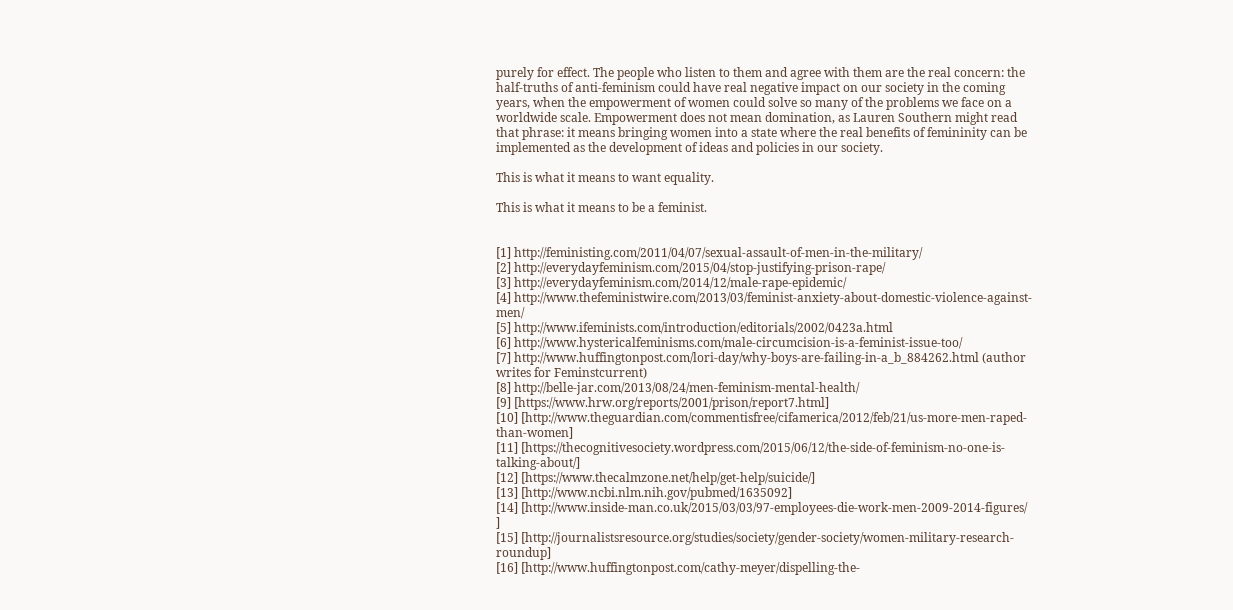purely for effect. The people who listen to them and agree with them are the real concern: the half-truths of anti-feminism could have real negative impact on our society in the coming years, when the empowerment of women could solve so many of the problems we face on a worldwide scale. Empowerment does not mean domination, as Lauren Southern might read that phrase: it means bringing women into a state where the real benefits of femininity can be implemented as the development of ideas and policies in our society.

This is what it means to want equality.

This is what it means to be a feminist.


[1] http://feministing.com/2011/04/07/sexual-assault-of-men-in-the-military/
[2] http://everydayfeminism.com/2015/04/stop-justifying-prison-rape/
[3] http://everydayfeminism.com/2014/12/male-rape-epidemic/
[4] http://www.thefeministwire.com/2013/03/feminist-anxiety-about-domestic-violence-against-men/
[5] http://www.ifeminists.com/introduction/editorials/2002/0423a.html
[6] http://www.hystericalfeminisms.com/male-circumcision-is-a-feminist-issue-too/
[7] http://www.huffingtonpost.com/lori-day/why-boys-are-failing-in-a_b_884262.html (author writes for Feminstcurrent)
[8] http://belle-jar.com/2013/08/24/men-feminism-mental-health/
[9] [https://www.hrw.org/reports/2001/prison/report7.html]
[10] [http://www.theguardian.com/commentisfree/cifamerica/2012/feb/21/us-more-men-raped-than-women]
[11] [https://thecognitivesociety.wordpress.com/2015/06/12/the-side-of-feminism-no-one-is-talking-about/]
[12] [https://www.thecalmzone.net/help/get-help/suicide/]
[13] [http://www.ncbi.nlm.nih.gov/pubmed/1635092]
[14] [http://www.inside-man.co.uk/2015/03/03/97-employees-die-work-men-2009-2014-figures/ ]
[15] [http://journalistsresource.org/studies/society/gender-society/women-military-research-roundup]
[16] [http://www.huffingtonpost.com/cathy-meyer/dispelling-the-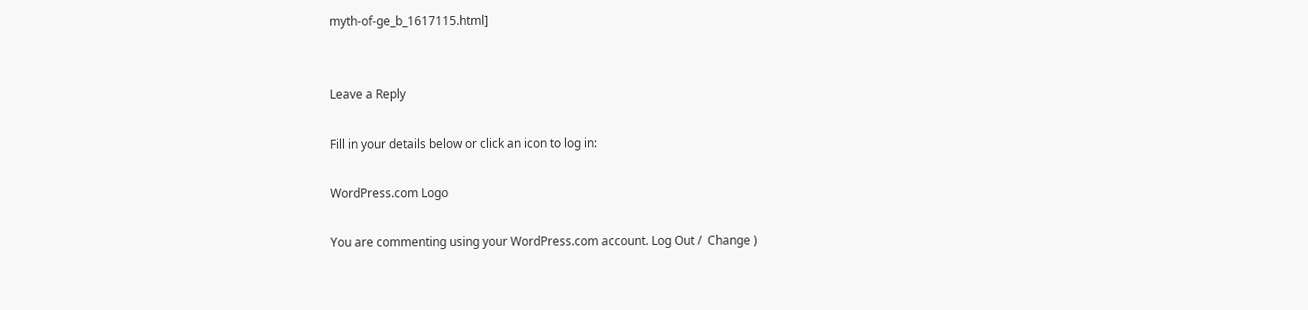myth-of-ge_b_1617115.html]


Leave a Reply

Fill in your details below or click an icon to log in:

WordPress.com Logo

You are commenting using your WordPress.com account. Log Out /  Change )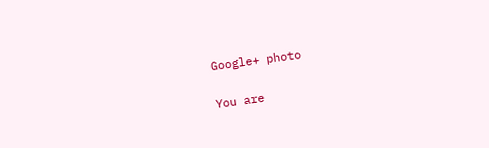Google+ photo

You are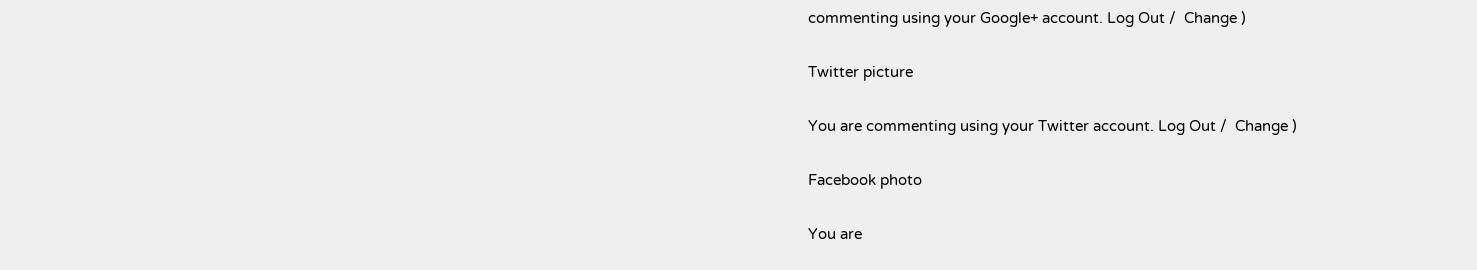commenting using your Google+ account. Log Out /  Change )

Twitter picture

You are commenting using your Twitter account. Log Out /  Change )

Facebook photo

You are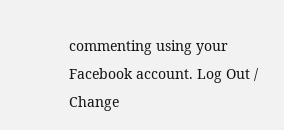commenting using your Facebook account. Log Out /  Change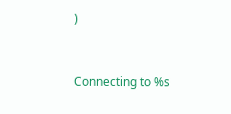)


Connecting to %s